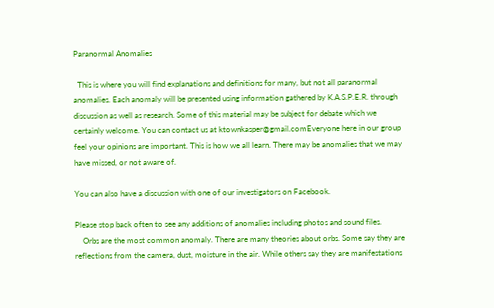Paranormal Anomalies

  This is where you will find explanations and definitions for many, but not all paranormal anomalies. Each anomaly will be presented using information gathered by K.A.S.P.E.R. through discussion as well as research. Some of this material may be subject for debate which we certainly welcome. You can contact us at ktownkasper@gmail.comEveryone here in our group feel your opinions are important. This is how we all learn. There may be anomalies that we may have missed, or not aware of.

You can also have a discussion with one of our investigators on Facebook.

Please stop back often to see any additions of anomalies including photos and sound files.
    Orbs are the most common anomaly. There are many theories about orbs. Some say they are reflections from the camera, dust, moisture in the air. While others say they are manifestations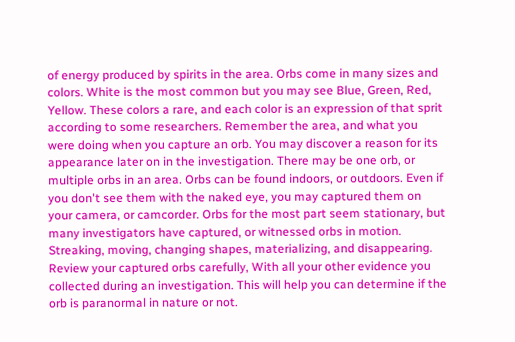of energy produced by spirits in the area. Orbs come in many sizes and colors. White is the most common but you may see Blue, Green, Red, Yellow. These colors a rare, and each color is an expression of that sprit according to some researchers. Remember the area, and what you were doing when you capture an orb. You may discover a reason for its appearance later on in the investigation. There may be one orb, or multiple orbs in an area. Orbs can be found indoors, or outdoors. Even if you don't see them with the naked eye, you may captured them on your camera, or camcorder. Orbs for the most part seem stationary, but many investigators have captured, or witnessed orbs in motion. Streaking, moving, changing shapes, materializing, and disappearing. Review your captured orbs carefully, With all your other evidence you collected during an investigation. This will help you can determine if the orb is paranormal in nature or not.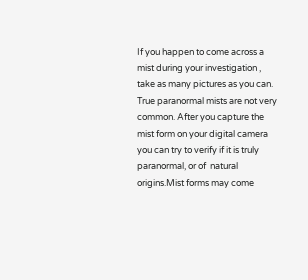If you happen to come across a mist during your investigation , take as many pictures as you can. True paranormal mists are not very common. After you capture the mist form on your digital camera you can try to verify if it is truly paranormal, or of  natural origins.Mist forms may come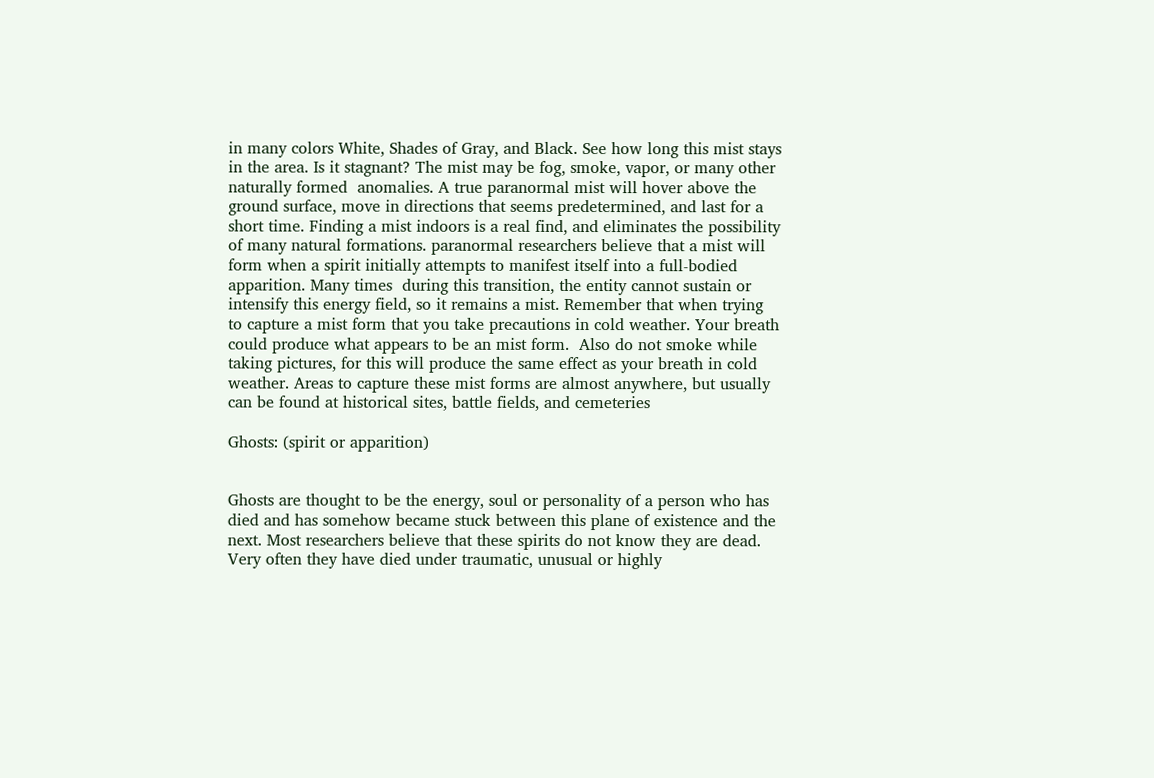in many colors White, Shades of Gray, and Black. See how long this mist stays in the area. Is it stagnant? The mist may be fog, smoke, vapor, or many other naturally formed  anomalies. A true paranormal mist will hover above the ground surface, move in directions that seems predetermined, and last for a short time. Finding a mist indoors is a real find, and eliminates the possibility of many natural formations. paranormal researchers believe that a mist will form when a spirit initially attempts to manifest itself into a full-bodied apparition. Many times  during this transition, the entity cannot sustain or intensify this energy field, so it remains a mist. Remember that when trying to capture a mist form that you take precautions in cold weather. Your breath could produce what appears to be an mist form.  Also do not smoke while taking pictures, for this will produce the same effect as your breath in cold weather. Areas to capture these mist forms are almost anywhere, but usually can be found at historical sites, battle fields, and cemeteries

Ghosts: (spirit or apparition)


Ghosts are thought to be the energy, soul or personality of a person who has died and has somehow became stuck between this plane of existence and the next. Most researchers believe that these spirits do not know they are dead. Very often they have died under traumatic, unusual or highly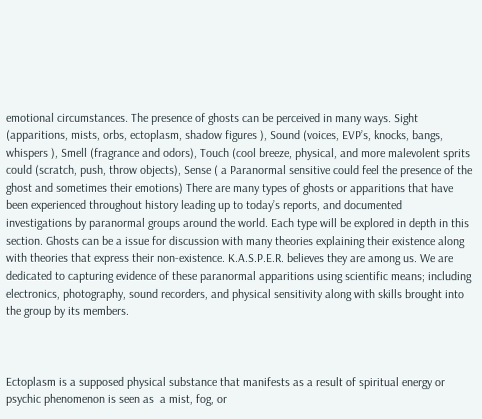emotional circumstances. The presence of ghosts can be perceived in many ways. Sight (apparitions, mists, orbs, ectoplasm, shadow figures ), Sound (voices, EVP’s, knocks, bangs, whispers ), Smell (fragrance and odors), Touch (cool breeze, physical, and more malevolent sprits could (scratch, push, throw objects), Sense ( a Paranormal sensitive could feel the presence of the ghost and sometimes their emotions) There are many types of ghosts or apparitions that have been experienced throughout history leading up to today’s reports, and documented  investigations by paranormal groups around the world. Each type will be explored in depth in this section. Ghosts can be a issue for discussion with many theories explaining their existence along with theories that express their non-existence. K.A.S.P.E.R. believes they are among us. We are dedicated to capturing evidence of these paranormal apparitions using scientific means; including electronics, photography, sound recorders, and physical sensitivity along with skills brought into the group by its members.



Ectoplasm is a supposed physical substance that manifests as a result of spiritual energy or psychic phenomenon is seen as  a mist, fog, or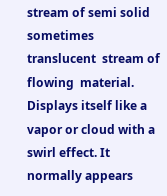stream of semi solid sometimes  translucent  stream of flowing  material. Displays itself like a vapor or cloud with a swirl effect. It normally appears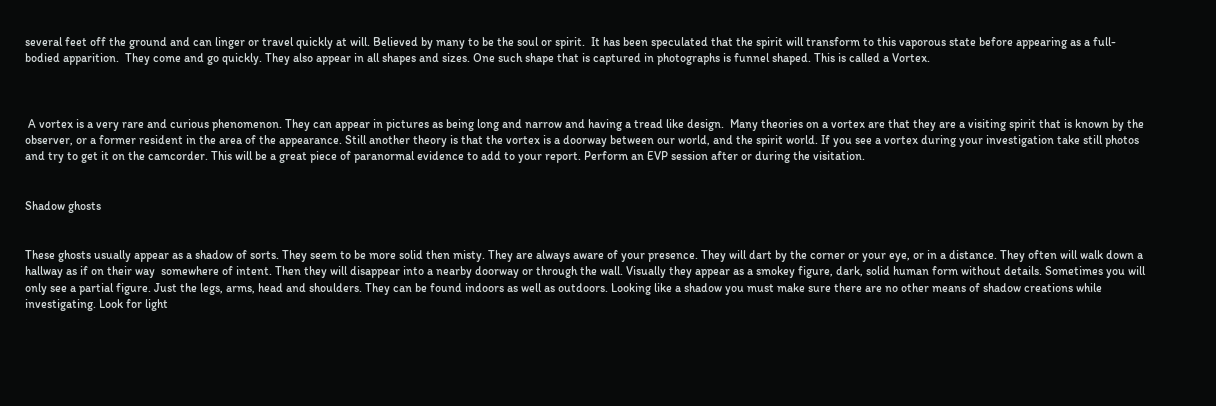several feet off the ground and can linger or travel quickly at will. Believed by many to be the soul or spirit.  It has been speculated that the spirit will transform to this vaporous state before appearing as a full-bodied apparition.  They come and go quickly. They also appear in all shapes and sizes. One such shape that is captured in photographs is funnel shaped. This is called a Vortex.



 A vortex is a very rare and curious phenomenon. They can appear in pictures as being long and narrow and having a tread like design.  Many theories on a vortex are that they are a visiting spirit that is known by the observer, or a former resident in the area of the appearance. Still another theory is that the vortex is a doorway between our world, and the spirit world. If you see a vortex during your investigation take still photos and try to get it on the camcorder. This will be a great piece of paranormal evidence to add to your report. Perform an EVP session after or during the visitation.


Shadow ghosts


These ghosts usually appear as a shadow of sorts. They seem to be more solid then misty. They are always aware of your presence. They will dart by the corner or your eye, or in a distance. They often will walk down a hallway as if on their way  somewhere of intent. Then they will disappear into a nearby doorway or through the wall. Visually they appear as a smokey figure, dark, solid human form without details. Sometimes you will only see a partial figure. Just the legs, arms, head and shoulders. They can be found indoors as well as outdoors. Looking like a shadow you must make sure there are no other means of shadow creations while investigating. Look for light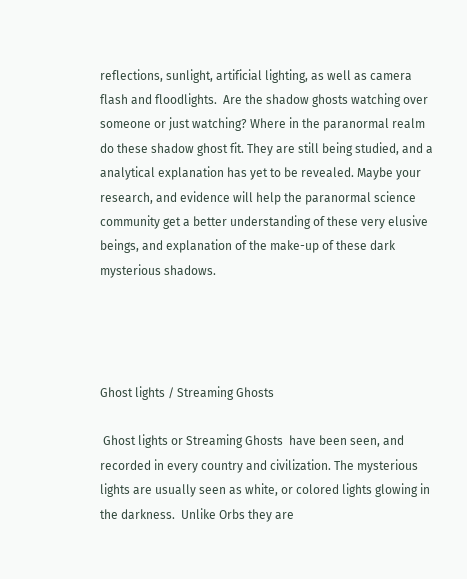reflections, sunlight, artificial lighting, as well as camera flash and floodlights.  Are the shadow ghosts watching over someone or just watching? Where in the paranormal realm do these shadow ghost fit. They are still being studied, and a analytical explanation has yet to be revealed. Maybe your research, and evidence will help the paranormal science community get a better understanding of these very elusive beings, and explanation of the make-up of these dark mysterious shadows.




Ghost lights / Streaming Ghosts

 Ghost lights or Streaming Ghosts  have been seen, and recorded in every country and civilization. The mysterious lights are usually seen as white, or colored lights glowing in the darkness.  Unlike Orbs they are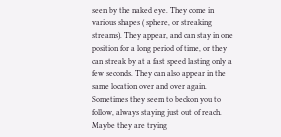seen by the naked eye. They come in various shapes ( sphere, or streaking streams). They appear, and can stay in one position for a long period of time, or they can streak by at a fast speed lasting only a few seconds. They can also appear in the same location over and over again.  Sometimes they seem to beckon you to follow, always staying just out of reach. Maybe they are trying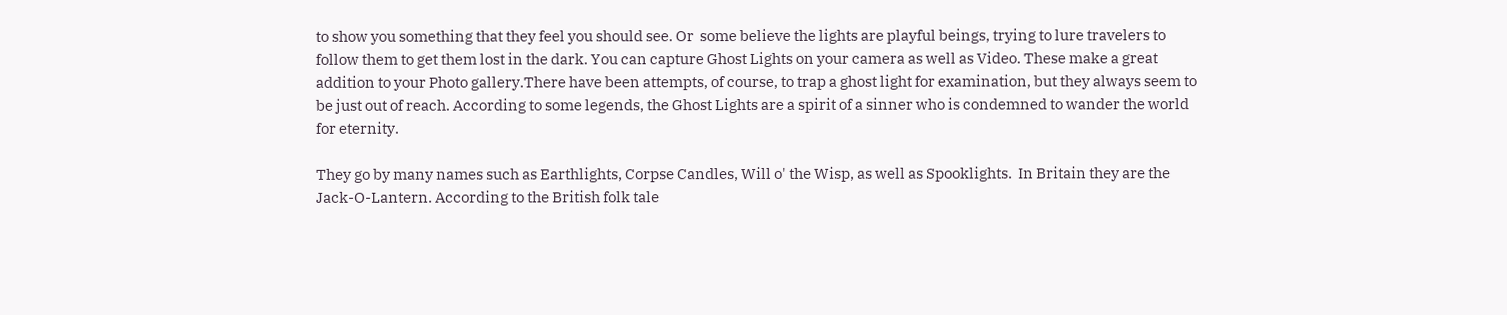to show you something that they feel you should see. Or  some believe the lights are playful beings, trying to lure travelers to follow them to get them lost in the dark. You can capture Ghost Lights on your camera as well as Video. These make a great addition to your Photo gallery.There have been attempts, of course, to trap a ghost light for examination, but they always seem to be just out of reach. According to some legends, the Ghost Lights are a spirit of a sinner who is condemned to wander the world for eternity.

They go by many names such as Earthlights, Corpse Candles, Will o' the Wisp, as well as Spooklights.  In Britain they are the Jack-O-Lantern. According to the British folk tale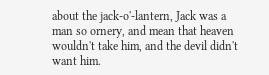about the jack-o'-lantern, Jack was a man so ornery, and mean that heaven wouldn't take him, and the devil didn't want him.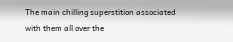The main chilling superstition associated with them all over the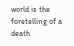world is the foretelling of a death